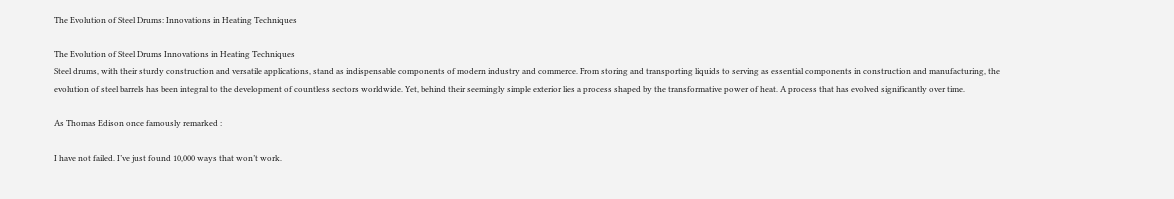The Evolution of Steel Drums: Innovations in Heating Techniques

The Evolution of Steel Drums Innovations in Heating Techniques
Steel drums, with their sturdy construction and versatile applications, stand as indispensable components of modern industry and commerce. From storing and transporting liquids to serving as essential components in construction and manufacturing, the evolution of steel barrels has been integral to the development of countless sectors worldwide. Yet, behind their seemingly simple exterior lies a process shaped by the transformative power of heat. A process that has evolved significantly over time.

As Thomas Edison once famously remarked :

I have not failed. I’ve just found 10,000 ways that won’t work.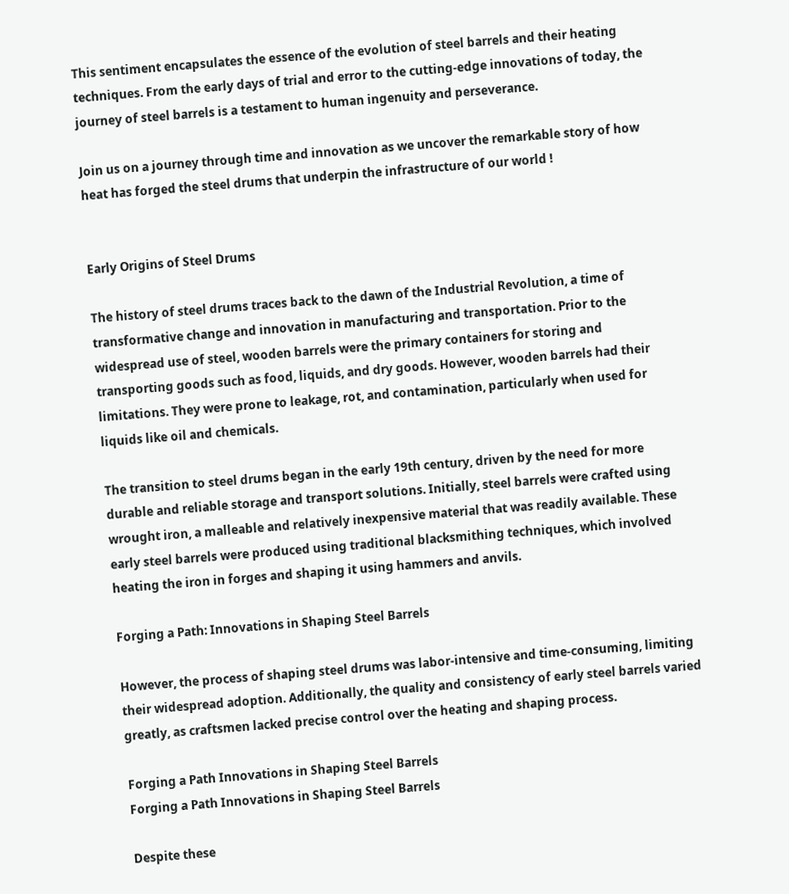This sentiment encapsulates the essence of the evolution of steel barrels and their heating techniques. From the early days of trial and error to the cutting-edge innovations of today, the journey of steel barrels is a testament to human ingenuity and perseverance.

Join us on a journey through time and innovation as we uncover the remarkable story of how heat has forged the steel drums that underpin the infrastructure of our world !


Early Origins of Steel Drums

The history of steel drums traces back to the dawn of the Industrial Revolution, a time of transformative change and innovation in manufacturing and transportation. Prior to the widespread use of steel, wooden barrels were the primary containers for storing and transporting goods such as food, liquids, and dry goods. However, wooden barrels had their limitations. They were prone to leakage, rot, and contamination, particularly when used for liquids like oil and chemicals.

The transition to steel drums began in the early 19th century, driven by the need for more durable and reliable storage and transport solutions. Initially, steel barrels were crafted using wrought iron, a malleable and relatively inexpensive material that was readily available. These early steel barrels were produced using traditional blacksmithing techniques, which involved heating the iron in forges and shaping it using hammers and anvils.

Forging a Path: Innovations in Shaping Steel Barrels

However, the process of shaping steel drums was labor-intensive and time-consuming, limiting their widespread adoption. Additionally, the quality and consistency of early steel barrels varied greatly, as craftsmen lacked precise control over the heating and shaping process.

Forging a Path Innovations in Shaping Steel Barrels
Forging a Path Innovations in Shaping Steel Barrels

Despite these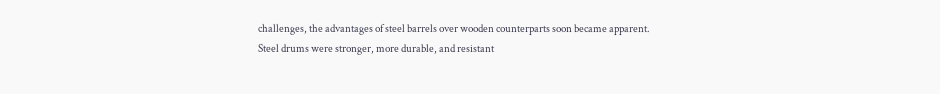challenges, the advantages of steel barrels over wooden counterparts soon became apparent. Steel drums were stronger, more durable, and resistant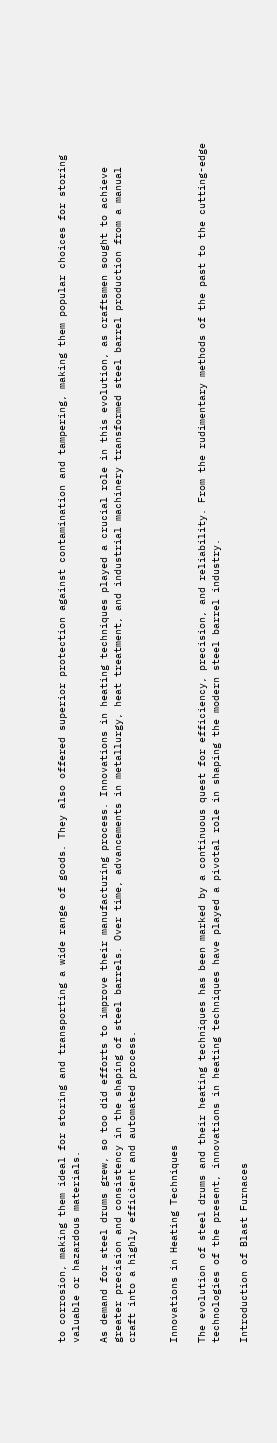to corrosion, making them ideal for storing and transporting a wide range of goods. They also offered superior protection against contamination and tampering, making them popular choices for storing valuable or hazardous materials.

As demand for steel drums grew, so too did efforts to improve their manufacturing process. Innovations in heating techniques played a crucial role in this evolution, as craftsmen sought to achieve greater precision and consistency in the shaping of steel barrels. Over time, advancements in metallurgy, heat treatment, and industrial machinery transformed steel barrel production from a manual craft into a highly efficient and automated process.


Innovations in Heating Techniques

The evolution of steel drums and their heating techniques has been marked by a continuous quest for efficiency, precision, and reliability. From the rudimentary methods of the past to the cutting-edge technologies of the present, innovations in heating techniques have played a pivotal role in shaping the modern steel barrel industry.

Introduction of Blast Furnaces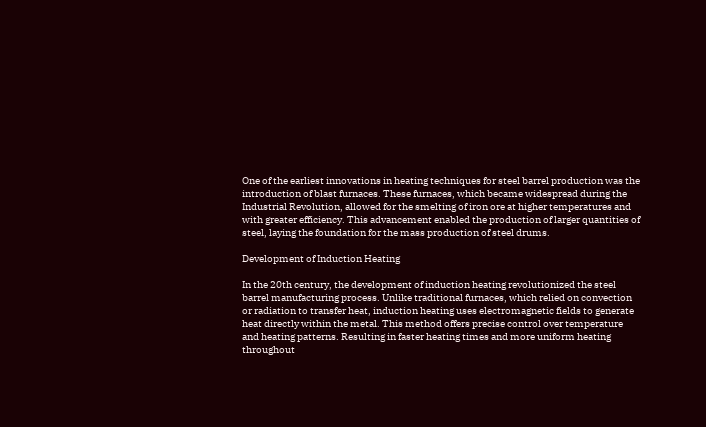One of the earliest innovations in heating techniques for steel barrel production was the introduction of blast furnaces. These furnaces, which became widespread during the Industrial Revolution, allowed for the smelting of iron ore at higher temperatures and with greater efficiency. This advancement enabled the production of larger quantities of steel, laying the foundation for the mass production of steel drums.

Development of Induction Heating

In the 20th century, the development of induction heating revolutionized the steel barrel manufacturing process. Unlike traditional furnaces, which relied on convection or radiation to transfer heat, induction heating uses electromagnetic fields to generate heat directly within the metal. This method offers precise control over temperature and heating patterns. Resulting in faster heating times and more uniform heating throughout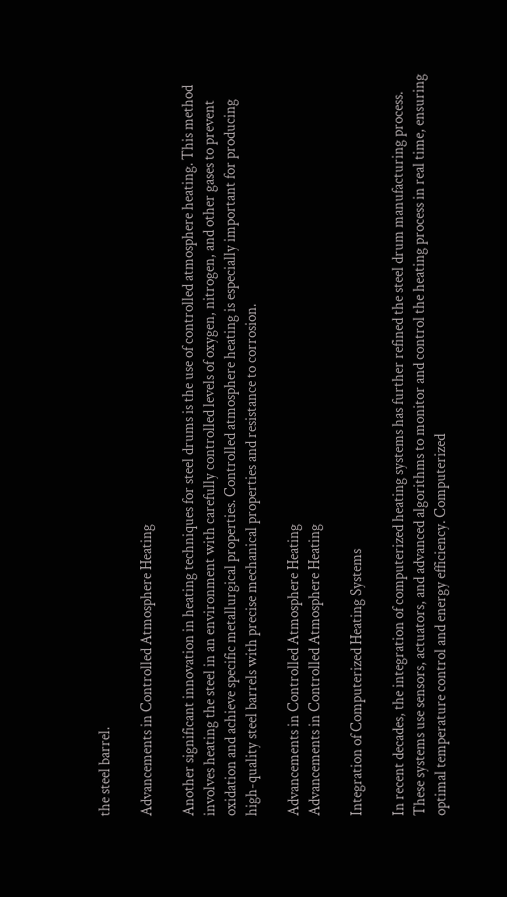the steel barrel.

Advancements in Controlled Atmosphere Heating

Another significant innovation in heating techniques for steel drums is the use of controlled atmosphere heating. This method involves heating the steel in an environment with carefully controlled levels of oxygen, nitrogen, and other gases to prevent oxidation and achieve specific metallurgical properties. Controlled atmosphere heating is especially important for producing high-quality steel barrels with precise mechanical properties and resistance to corrosion.

Advancements in Controlled Atmosphere Heating
Advancements in Controlled Atmosphere Heating

Integration of Computerized Heating Systems

In recent decades, the integration of computerized heating systems has further refined the steel drum manufacturing process. These systems use sensors, actuators, and advanced algorithms to monitor and control the heating process in real time, ensuring optimal temperature control and energy efficiency. Computerized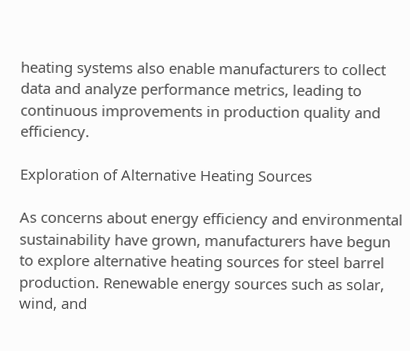heating systems also enable manufacturers to collect data and analyze performance metrics, leading to continuous improvements in production quality and efficiency.

Exploration of Alternative Heating Sources

As concerns about energy efficiency and environmental sustainability have grown, manufacturers have begun to explore alternative heating sources for steel barrel production. Renewable energy sources such as solar, wind, and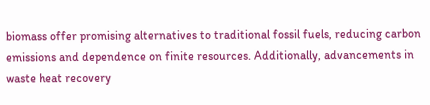biomass offer promising alternatives to traditional fossil fuels, reducing carbon emissions and dependence on finite resources. Additionally, advancements in waste heat recovery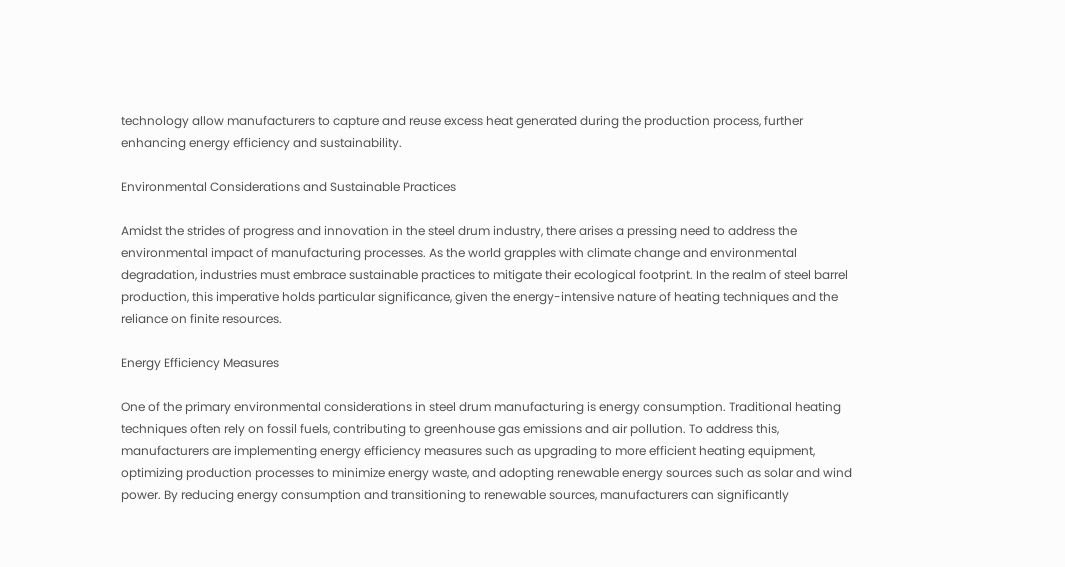technology allow manufacturers to capture and reuse excess heat generated during the production process, further enhancing energy efficiency and sustainability.

Environmental Considerations and Sustainable Practices

Amidst the strides of progress and innovation in the steel drum industry, there arises a pressing need to address the environmental impact of manufacturing processes. As the world grapples with climate change and environmental degradation, industries must embrace sustainable practices to mitigate their ecological footprint. In the realm of steel barrel production, this imperative holds particular significance, given the energy-intensive nature of heating techniques and the reliance on finite resources.

Energy Efficiency Measures

One of the primary environmental considerations in steel drum manufacturing is energy consumption. Traditional heating techniques often rely on fossil fuels, contributing to greenhouse gas emissions and air pollution. To address this, manufacturers are implementing energy efficiency measures such as upgrading to more efficient heating equipment, optimizing production processes to minimize energy waste, and adopting renewable energy sources such as solar and wind power. By reducing energy consumption and transitioning to renewable sources, manufacturers can significantly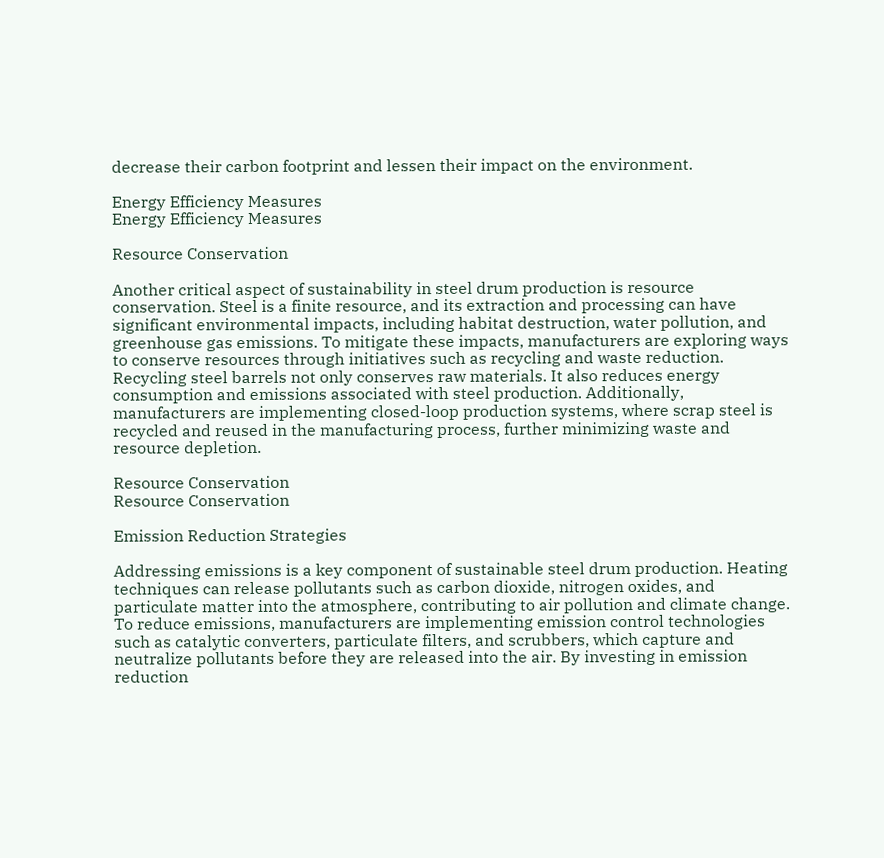decrease their carbon footprint and lessen their impact on the environment.

Energy Efficiency Measures
Energy Efficiency Measures

Resource Conservation

Another critical aspect of sustainability in steel drum production is resource conservation. Steel is a finite resource, and its extraction and processing can have significant environmental impacts, including habitat destruction, water pollution, and greenhouse gas emissions. To mitigate these impacts, manufacturers are exploring ways to conserve resources through initiatives such as recycling and waste reduction. Recycling steel barrels not only conserves raw materials. It also reduces energy consumption and emissions associated with steel production. Additionally, manufacturers are implementing closed-loop production systems, where scrap steel is recycled and reused in the manufacturing process, further minimizing waste and resource depletion.

Resource Conservation
Resource Conservation

Emission Reduction Strategies

Addressing emissions is a key component of sustainable steel drum production. Heating techniques can release pollutants such as carbon dioxide, nitrogen oxides, and particulate matter into the atmosphere, contributing to air pollution and climate change. To reduce emissions, manufacturers are implementing emission control technologies such as catalytic converters, particulate filters, and scrubbers, which capture and neutralize pollutants before they are released into the air. By investing in emission reduction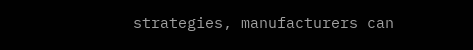strategies, manufacturers can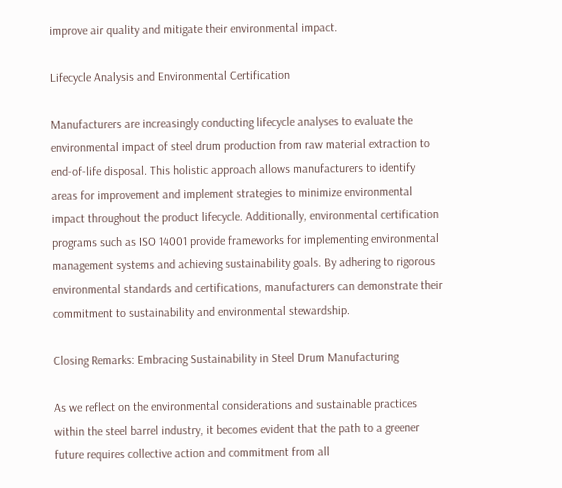improve air quality and mitigate their environmental impact.

Lifecycle Analysis and Environmental Certification

Manufacturers are increasingly conducting lifecycle analyses to evaluate the environmental impact of steel drum production from raw material extraction to end-of-life disposal. This holistic approach allows manufacturers to identify areas for improvement and implement strategies to minimize environmental impact throughout the product lifecycle. Additionally, environmental certification programs such as ISO 14001 provide frameworks for implementing environmental management systems and achieving sustainability goals. By adhering to rigorous environmental standards and certifications, manufacturers can demonstrate their commitment to sustainability and environmental stewardship.

Closing Remarks: Embracing Sustainability in Steel Drum Manufacturing

As we reflect on the environmental considerations and sustainable practices within the steel barrel industry, it becomes evident that the path to a greener future requires collective action and commitment from all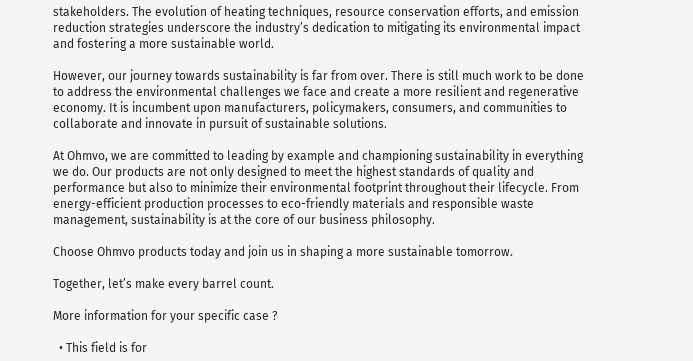stakeholders. The evolution of heating techniques, resource conservation efforts, and emission reduction strategies underscore the industry’s dedication to mitigating its environmental impact and fostering a more sustainable world.

However, our journey towards sustainability is far from over. There is still much work to be done to address the environmental challenges we face and create a more resilient and regenerative economy. It is incumbent upon manufacturers, policymakers, consumers, and communities to collaborate and innovate in pursuit of sustainable solutions.

At Ohmvo, we are committed to leading by example and championing sustainability in everything we do. Our products are not only designed to meet the highest standards of quality and performance but also to minimize their environmental footprint throughout their lifecycle. From energy-efficient production processes to eco-friendly materials and responsible waste management, sustainability is at the core of our business philosophy.

Choose Ohmvo products today and join us in shaping a more sustainable tomorrow.

Together, let’s make every barrel count.

More information for your specific case ?

  • This field is for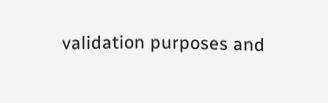validation purposes and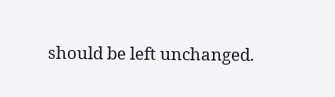should be left unchanged.